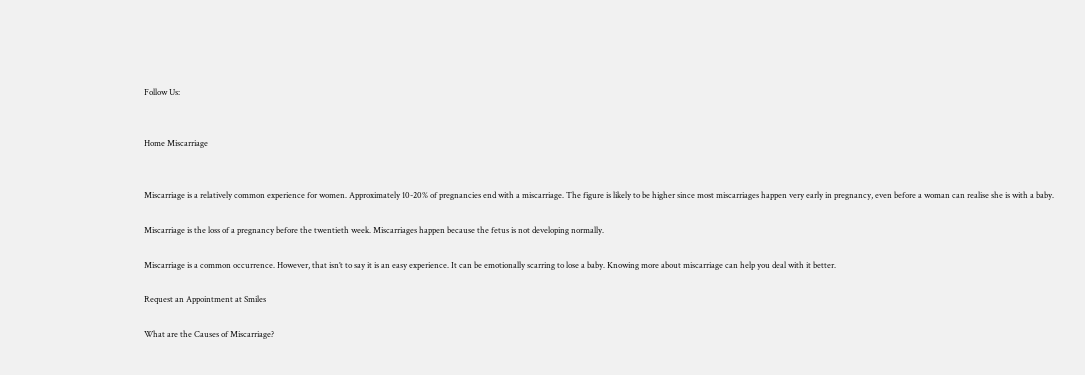Follow Us:


Home Miscarriage


Miscarriage is a relatively common experience for women. Approximately 10-20% of pregnancies end with a miscarriage. The figure is likely to be higher since most miscarriages happen very early in pregnancy, even before a woman can realise she is with a baby.

Miscarriage is the loss of a pregnancy before the twentieth week. Miscarriages happen because the fetus is not developing normally.

Miscarriage is a common occurrence. However, that isn’t to say it is an easy experience. It can be emotionally scarring to lose a baby. Knowing more about miscarriage can help you deal with it better.

Request an Appointment at Smiles

What are the Causes of Miscarriage?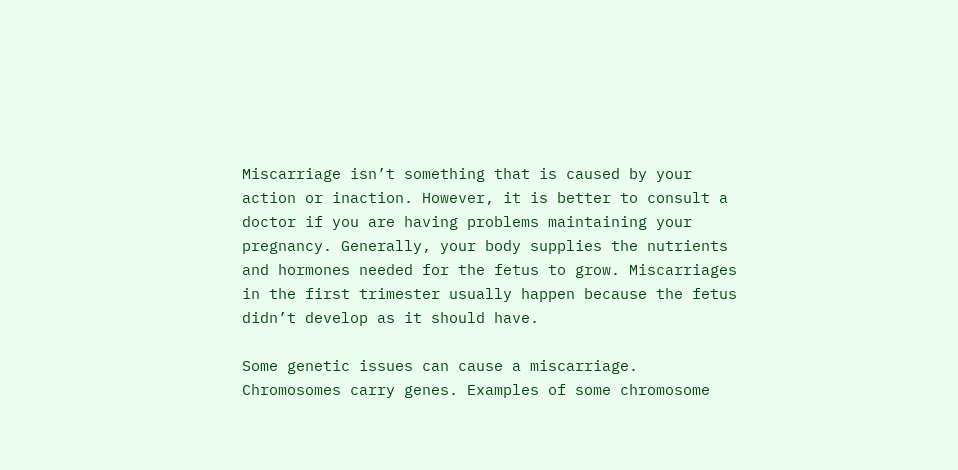Miscarriage isn’t something that is caused by your action or inaction. However, it is better to consult a doctor if you are having problems maintaining your pregnancy. Generally, your body supplies the nutrients and hormones needed for the fetus to grow. Miscarriages in the first trimester usually happen because the fetus didn’t develop as it should have.

Some genetic issues can cause a miscarriage. Chromosomes carry genes. Examples of some chromosome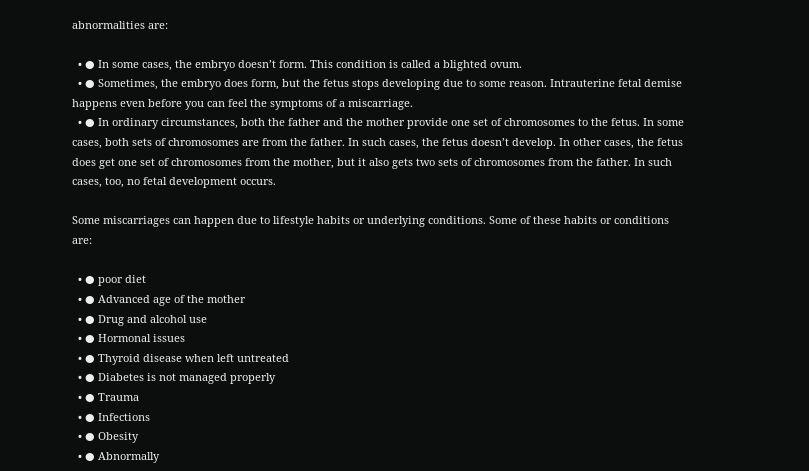abnormalities are:

  • ● In some cases, the embryo doesn’t form. This condition is called a blighted ovum.
  • ● Sometimes, the embryo does form, but the fetus stops developing due to some reason. Intrauterine fetal demise happens even before you can feel the symptoms of a miscarriage.
  • ● In ordinary circumstances, both the father and the mother provide one set of chromosomes to the fetus. In some cases, both sets of chromosomes are from the father. In such cases, the fetus doesn’t develop. In other cases, the fetus does get one set of chromosomes from the mother, but it also gets two sets of chromosomes from the father. In such cases, too, no fetal development occurs.

Some miscarriages can happen due to lifestyle habits or underlying conditions. Some of these habits or conditions are:

  • ● poor diet
  • ● Advanced age of the mother
  • ● Drug and alcohol use
  • ● Hormonal issues
  • ● Thyroid disease when left untreated
  • ● Diabetes is not managed properly
  • ● Trauma
  • ● Infections
  • ● Obesity
  • ● Abnormally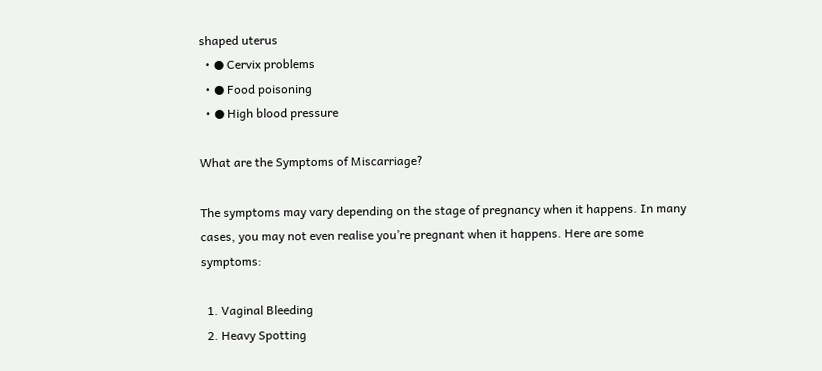shaped uterus
  • ● Cervix problems
  • ● Food poisoning
  • ● High blood pressure

What are the Symptoms of Miscarriage?

The symptoms may vary depending on the stage of pregnancy when it happens. In many cases, you may not even realise you’re pregnant when it happens. Here are some symptoms:

  1. Vaginal Bleeding
  2. Heavy Spotting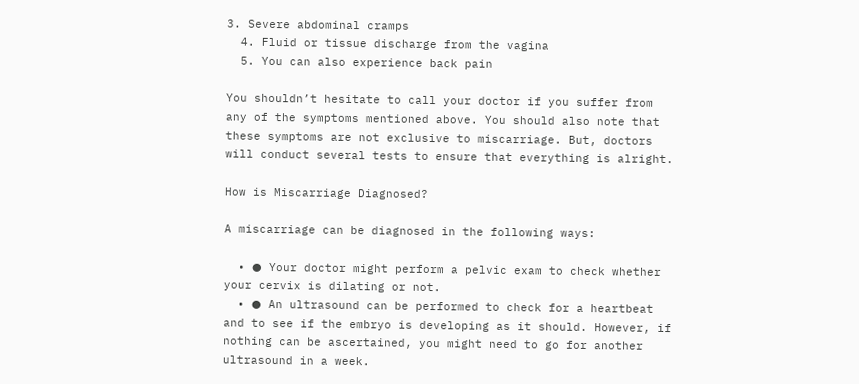3. Severe abdominal cramps
  4. Fluid or tissue discharge from the vagina
  5. You can also experience back pain

You shouldn’t hesitate to call your doctor if you suffer from any of the symptoms mentioned above. You should also note that these symptoms are not exclusive to miscarriage. But, doctors will conduct several tests to ensure that everything is alright.

How is Miscarriage Diagnosed?

A miscarriage can be diagnosed in the following ways:

  • ● Your doctor might perform a pelvic exam to check whether your cervix is dilating or not.
  • ● An ultrasound can be performed to check for a heartbeat and to see if the embryo is developing as it should. However, if nothing can be ascertained, you might need to go for another ultrasound in a week.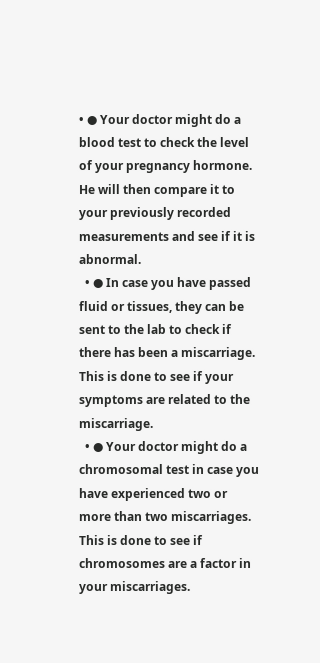• ● Your doctor might do a blood test to check the level of your pregnancy hormone. He will then compare it to your previously recorded measurements and see if it is abnormal.
  • ● In case you have passed fluid or tissues, they can be sent to the lab to check if there has been a miscarriage. This is done to see if your symptoms are related to the miscarriage.
  • ● Your doctor might do a chromosomal test in case you have experienced two or more than two miscarriages. This is done to see if chromosomes are a factor in your miscarriages.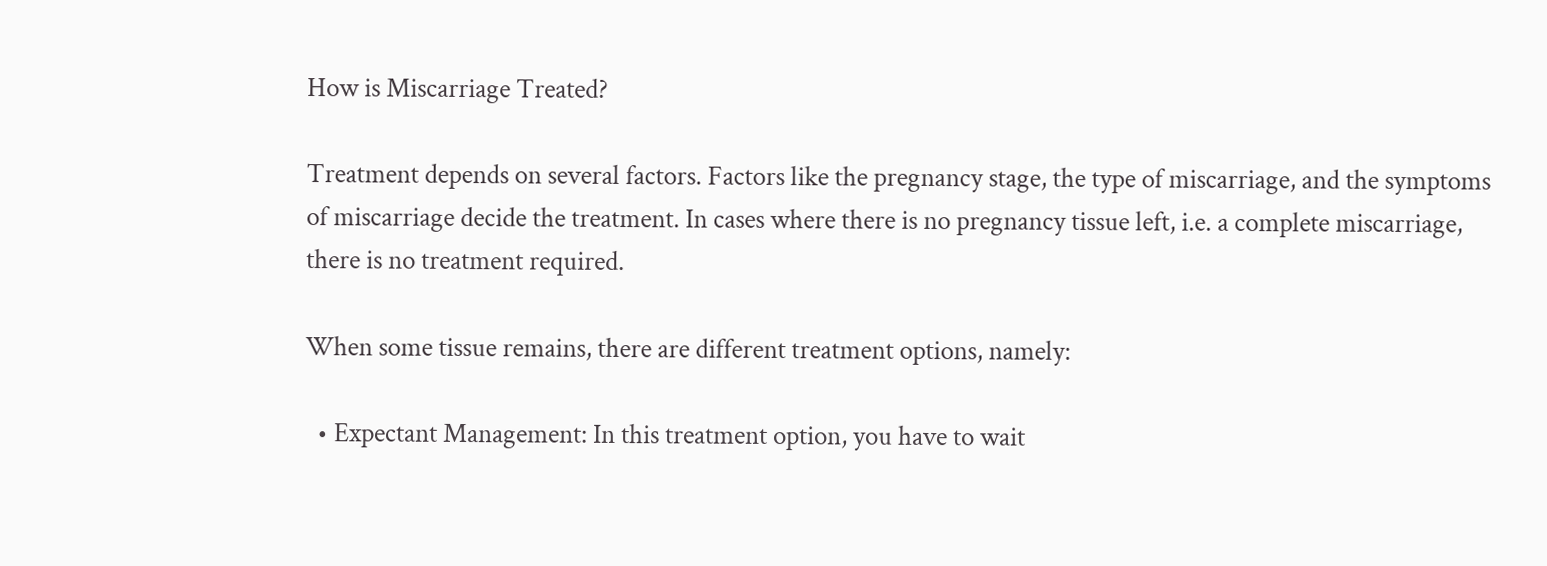How is Miscarriage Treated?

Treatment depends on several factors. Factors like the pregnancy stage, the type of miscarriage, and the symptoms of miscarriage decide the treatment. In cases where there is no pregnancy tissue left, i.e. a complete miscarriage, there is no treatment required.

When some tissue remains, there are different treatment options, namely:

  • Expectant Management: In this treatment option, you have to wait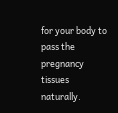for your body to pass the pregnancy tissues naturally.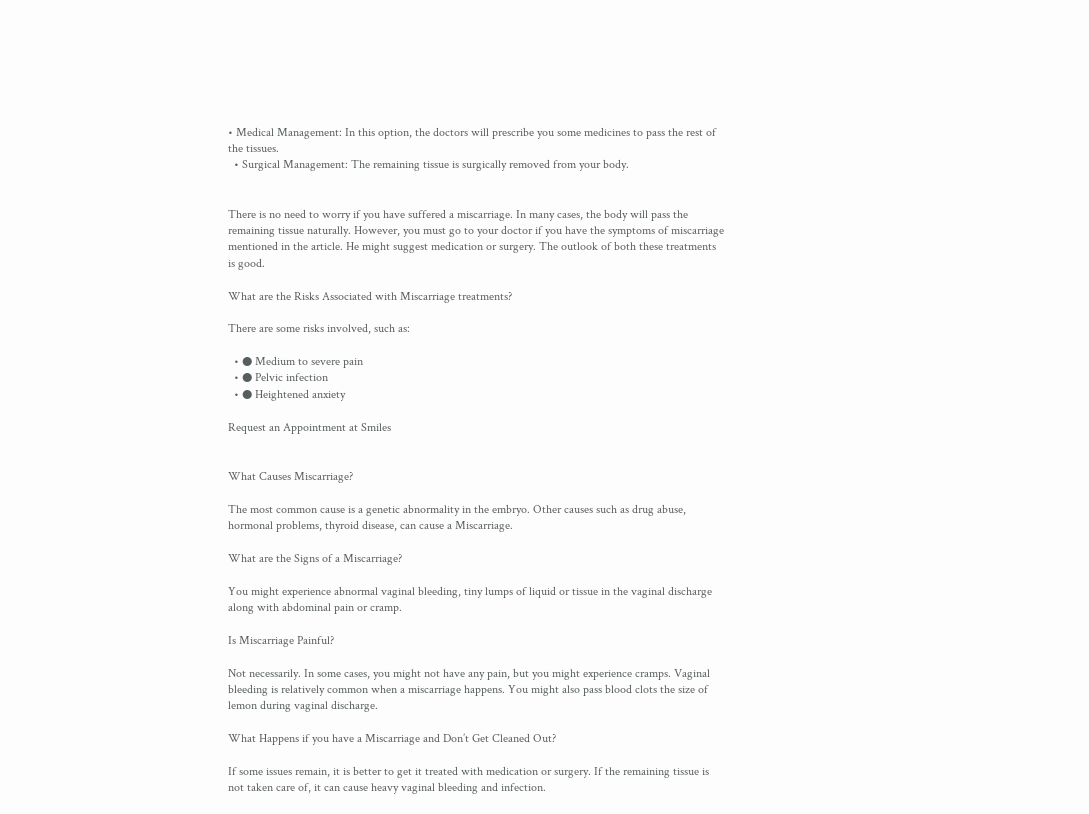• Medical Management: In this option, the doctors will prescribe you some medicines to pass the rest of the tissues.
  • Surgical Management: The remaining tissue is surgically removed from your body.


There is no need to worry if you have suffered a miscarriage. In many cases, the body will pass the remaining tissue naturally. However, you must go to your doctor if you have the symptoms of miscarriage mentioned in the article. He might suggest medication or surgery. The outlook of both these treatments is good.

What are the Risks Associated with Miscarriage treatments?

There are some risks involved, such as:

  • ● Medium to severe pain
  • ● Pelvic infection
  • ● Heightened anxiety

Request an Appointment at Smiles


What Causes Miscarriage?

The most common cause is a genetic abnormality in the embryo. Other causes such as drug abuse, hormonal problems, thyroid disease, can cause a Miscarriage.

What are the Signs of a Miscarriage?

You might experience abnormal vaginal bleeding, tiny lumps of liquid or tissue in the vaginal discharge along with abdominal pain or cramp.

Is Miscarriage Painful?

Not necessarily. In some cases, you might not have any pain, but you might experience cramps. Vaginal bleeding is relatively common when a miscarriage happens. You might also pass blood clots the size of lemon during vaginal discharge.

What Happens if you have a Miscarriage and Don’t Get Cleaned Out?

If some issues remain, it is better to get it treated with medication or surgery. If the remaining tissue is not taken care of, it can cause heavy vaginal bleeding and infection.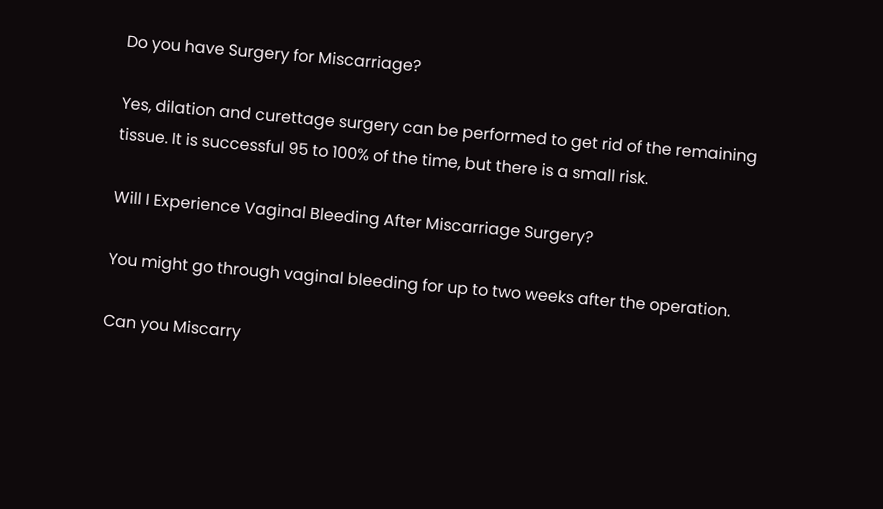Do you have Surgery for Miscarriage?

Yes, dilation and curettage surgery can be performed to get rid of the remaining tissue. It is successful 95 to 100% of the time, but there is a small risk.

Will I Experience Vaginal Bleeding After Miscarriage Surgery?

You might go through vaginal bleeding for up to two weeks after the operation.

Can you Miscarry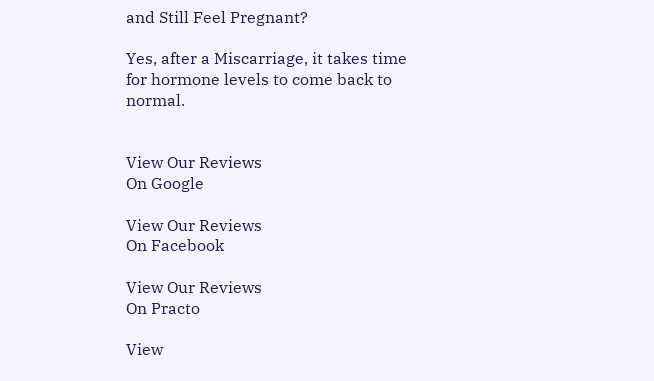and Still Feel Pregnant?

Yes, after a Miscarriage, it takes time for hormone levels to come back to normal.


View Our Reviews
On Google

View Our Reviews
On Facebook

View Our Reviews
On Practo

View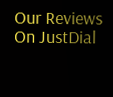Our Reviews
On JustDial